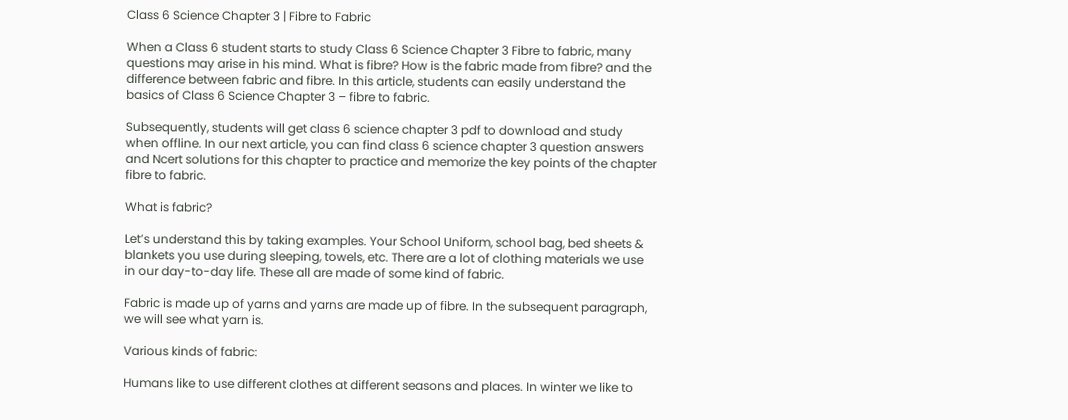Class 6 Science Chapter 3 | Fibre to Fabric

When a Class 6 student starts to study Class 6 Science Chapter 3 Fibre to fabric, many questions may arise in his mind. What is fibre? How is the fabric made from fibre? and the difference between fabric and fibre. In this article, students can easily understand the basics of Class 6 Science Chapter 3 – fibre to fabric.

Subsequently, students will get class 6 science chapter 3 pdf to download and study when offline. In our next article, you can find class 6 science chapter 3 question answers and Ncert solutions for this chapter to practice and memorize the key points of the chapter fibre to fabric.

What is fabric?

Let’s understand this by taking examples. Your School Uniform, school bag, bed sheets & blankets you use during sleeping, towels, etc. There are a lot of clothing materials we use in our day-to-day life. These all are made of some kind of fabric.

Fabric is made up of yarns and yarns are made up of fibre. In the subsequent paragraph, we will see what yarn is.

Various kinds of fabric:

Humans like to use different clothes at different seasons and places. In winter we like to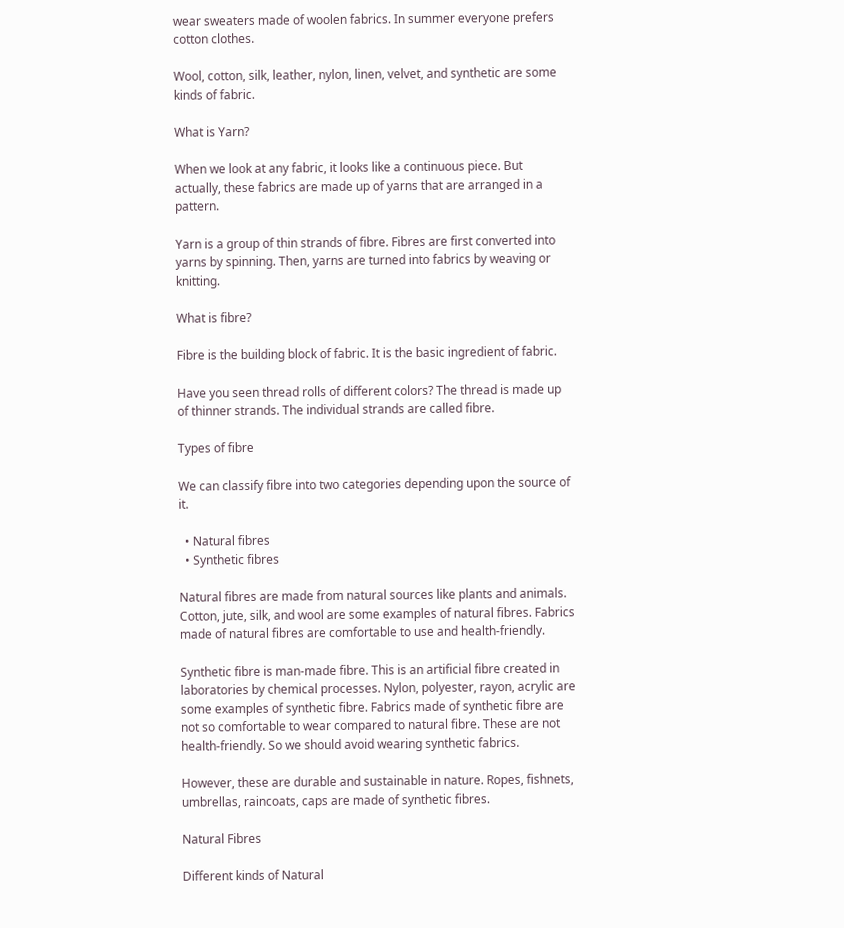wear sweaters made of woolen fabrics. In summer everyone prefers cotton clothes.

Wool, cotton, silk, leather, nylon, linen, velvet, and synthetic are some kinds of fabric.

What is Yarn?

When we look at any fabric, it looks like a continuous piece. But actually, these fabrics are made up of yarns that are arranged in a pattern.

Yarn is a group of thin strands of fibre. Fibres are first converted into yarns by spinning. Then, yarns are turned into fabrics by weaving or knitting.

What is fibre?

Fibre is the building block of fabric. It is the basic ingredient of fabric.

Have you seen thread rolls of different colors? The thread is made up of thinner strands. The individual strands are called fibre.

Types of fibre

We can classify fibre into two categories depending upon the source of it.

  • Natural fibres
  • Synthetic fibres

Natural fibres are made from natural sources like plants and animals. Cotton, jute, silk, and wool are some examples of natural fibres. Fabrics made of natural fibres are comfortable to use and health-friendly.

Synthetic fibre is man-made fibre. This is an artificial fibre created in laboratories by chemical processes. Nylon, polyester, rayon, acrylic are some examples of synthetic fibre. Fabrics made of synthetic fibre are not so comfortable to wear compared to natural fibre. These are not health-friendly. So we should avoid wearing synthetic fabrics.

However, these are durable and sustainable in nature. Ropes, fishnets, umbrellas, raincoats, caps are made of synthetic fibres.

Natural Fibres

Different kinds of Natural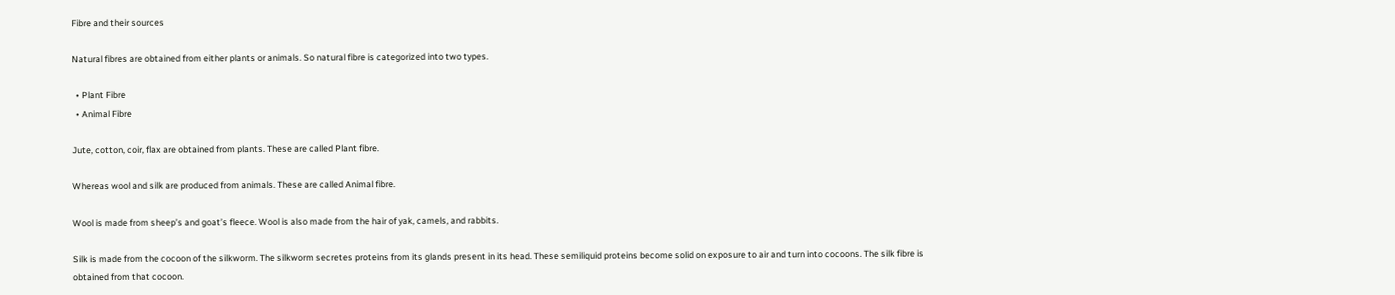Fibre and their sources

Natural fibres are obtained from either plants or animals. So natural fibre is categorized into two types.

  • Plant Fibre
  • Animal Fibre

Jute, cotton, coir, flax are obtained from plants. These are called Plant fibre.

Whereas wool and silk are produced from animals. These are called Animal fibre.

Wool is made from sheep’s and goat’s fleece. Wool is also made from the hair of yak, camels, and rabbits.

Silk is made from the cocoon of the silkworm. The silkworm secretes proteins from its glands present in its head. These semiliquid proteins become solid on exposure to air and turn into cocoons. The silk fibre is obtained from that cocoon.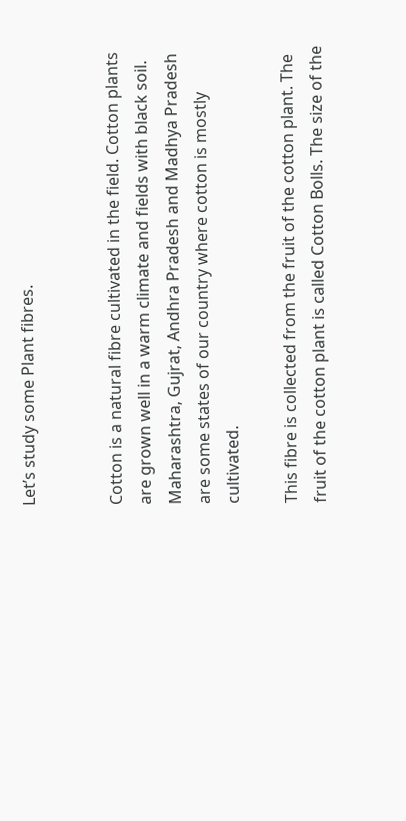Let’s study some Plant fibres.


Cotton is a natural fibre cultivated in the field. Cotton plants are grown well in a warm climate and fields with black soil. Maharashtra, Gujrat, Andhra Pradesh and Madhya Pradesh are some states of our country where cotton is mostly cultivated.

This fibre is collected from the fruit of the cotton plant. The fruit of the cotton plant is called Cotton Bolls. The size of the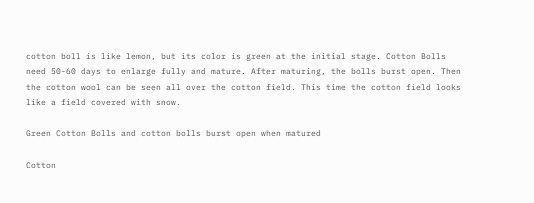cotton boll is like lemon, but its color is green at the initial stage. Cotton Bolls need 50-60 days to enlarge fully and mature. After maturing, the bolls burst open. Then the cotton wool can be seen all over the cotton field. This time the cotton field looks like a field covered with snow.

Green Cotton Bolls and cotton bolls burst open when matured

Cotton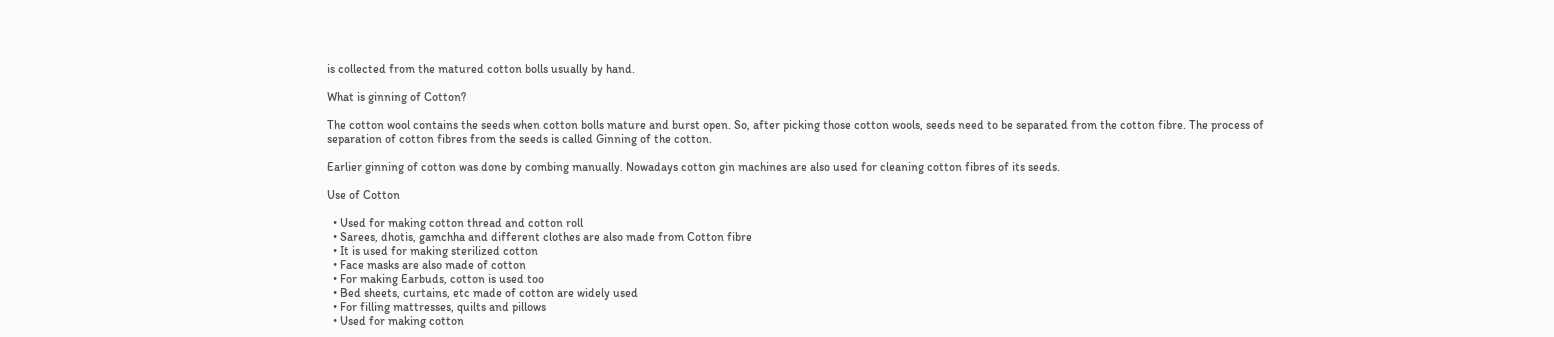is collected from the matured cotton bolls usually by hand.

What is ginning of Cotton?

The cotton wool contains the seeds when cotton bolls mature and burst open. So, after picking those cotton wools, seeds need to be separated from the cotton fibre. The process of separation of cotton fibres from the seeds is called Ginning of the cotton.

Earlier ginning of cotton was done by combing manually. Nowadays cotton gin machines are also used for cleaning cotton fibres of its seeds.

Use of Cotton

  • Used for making cotton thread and cotton roll
  • Sarees, dhotis, gamchha and different clothes are also made from Cotton fibre
  • It is used for making sterilized cotton
  • Face masks are also made of cotton
  • For making Earbuds, cotton is used too
  • Bed sheets, curtains, etc made of cotton are widely used
  • For filling mattresses, quilts and pillows
  • Used for making cotton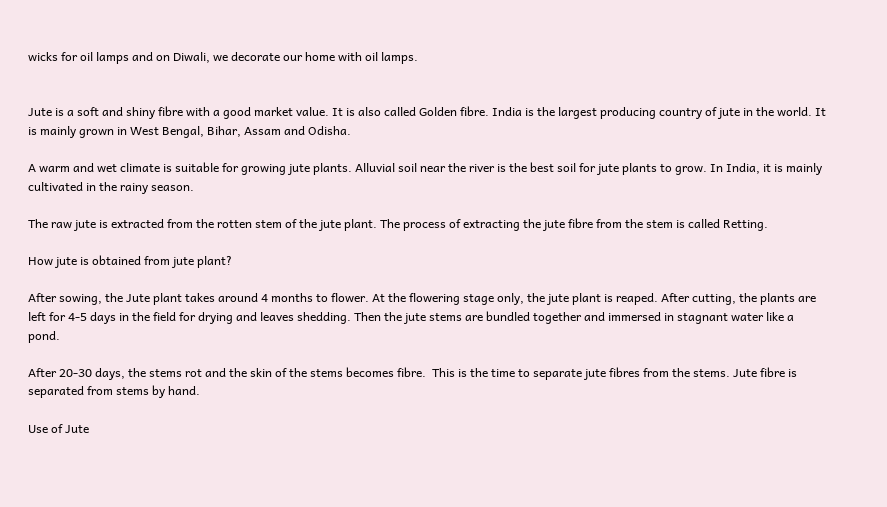wicks for oil lamps and on Diwali, we decorate our home with oil lamps.


Jute is a soft and shiny fibre with a good market value. It is also called Golden fibre. India is the largest producing country of jute in the world. It is mainly grown in West Bengal, Bihar, Assam and Odisha.

A warm and wet climate is suitable for growing jute plants. Alluvial soil near the river is the best soil for jute plants to grow. In India, it is mainly cultivated in the rainy season.

The raw jute is extracted from the rotten stem of the jute plant. The process of extracting the jute fibre from the stem is called Retting.

How jute is obtained from jute plant?

After sowing, the Jute plant takes around 4 months to flower. At the flowering stage only, the jute plant is reaped. After cutting, the plants are left for 4-5 days in the field for drying and leaves shedding. Then the jute stems are bundled together and immersed in stagnant water like a pond.

After 20-30 days, the stems rot and the skin of the stems becomes fibre.  This is the time to separate jute fibres from the stems. Jute fibre is separated from stems by hand.

Use of Jute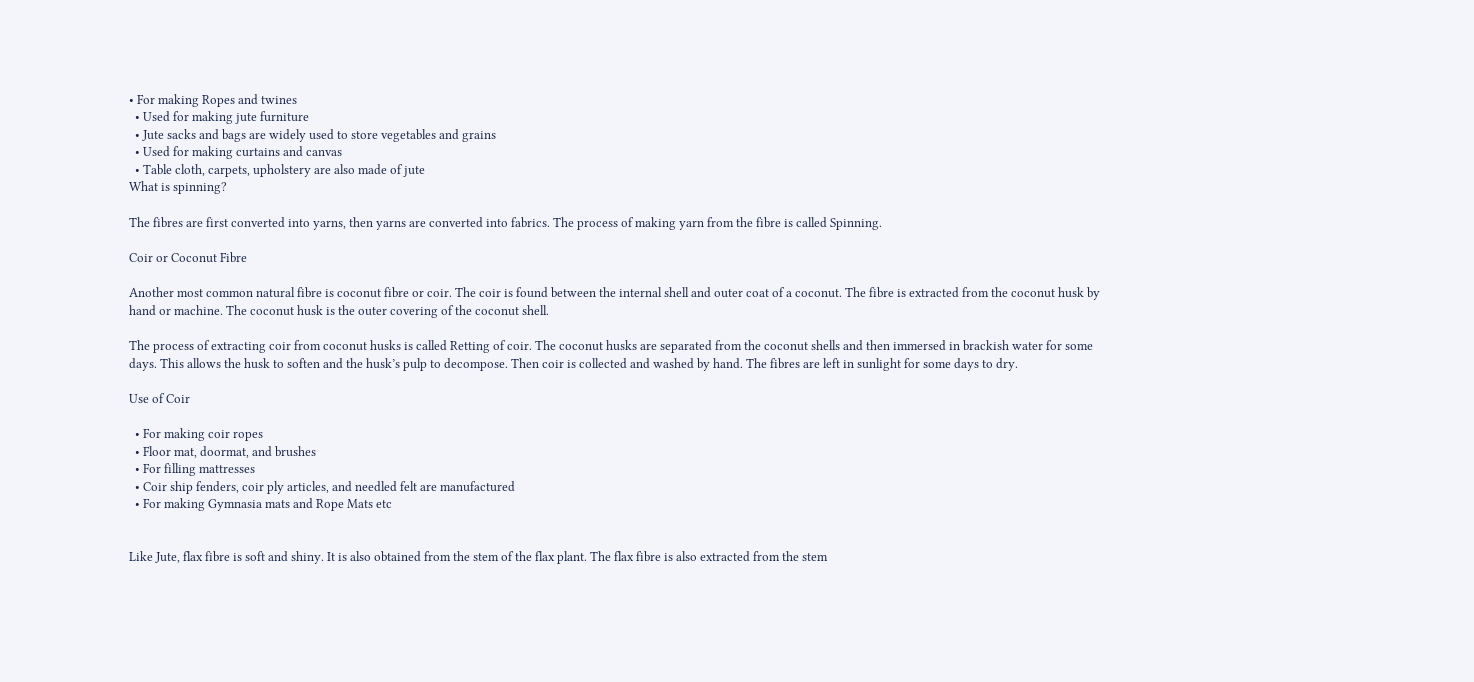• For making Ropes and twines
  • Used for making jute furniture
  • Jute sacks and bags are widely used to store vegetables and grains
  • Used for making curtains and canvas
  • Table cloth, carpets, upholstery are also made of jute
What is spinning?

The fibres are first converted into yarns, then yarns are converted into fabrics. The process of making yarn from the fibre is called Spinning.

Coir or Coconut Fibre

Another most common natural fibre is coconut fibre or coir. The coir is found between the internal shell and outer coat of a coconut. The fibre is extracted from the coconut husk by hand or machine. The coconut husk is the outer covering of the coconut shell.

The process of extracting coir from coconut husks is called Retting of coir. The coconut husks are separated from the coconut shells and then immersed in brackish water for some days. This allows the husk to soften and the husk’s pulp to decompose. Then coir is collected and washed by hand. The fibres are left in sunlight for some days to dry.

Use of Coir

  • For making coir ropes
  • Floor mat, doormat, and brushes
  • For filling mattresses
  • Coir ship fenders, coir ply articles, and needled felt are manufactured
  • For making Gymnasia mats and Rope Mats etc


Like Jute, flax fibre is soft and shiny. It is also obtained from the stem of the flax plant. The flax fibre is also extracted from the stem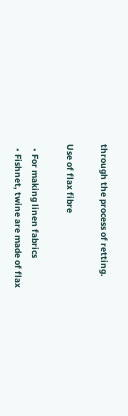through the process of retting.

Use of flax fibre

  • For making linen fabrics
  • Fishnet, twine are made of flax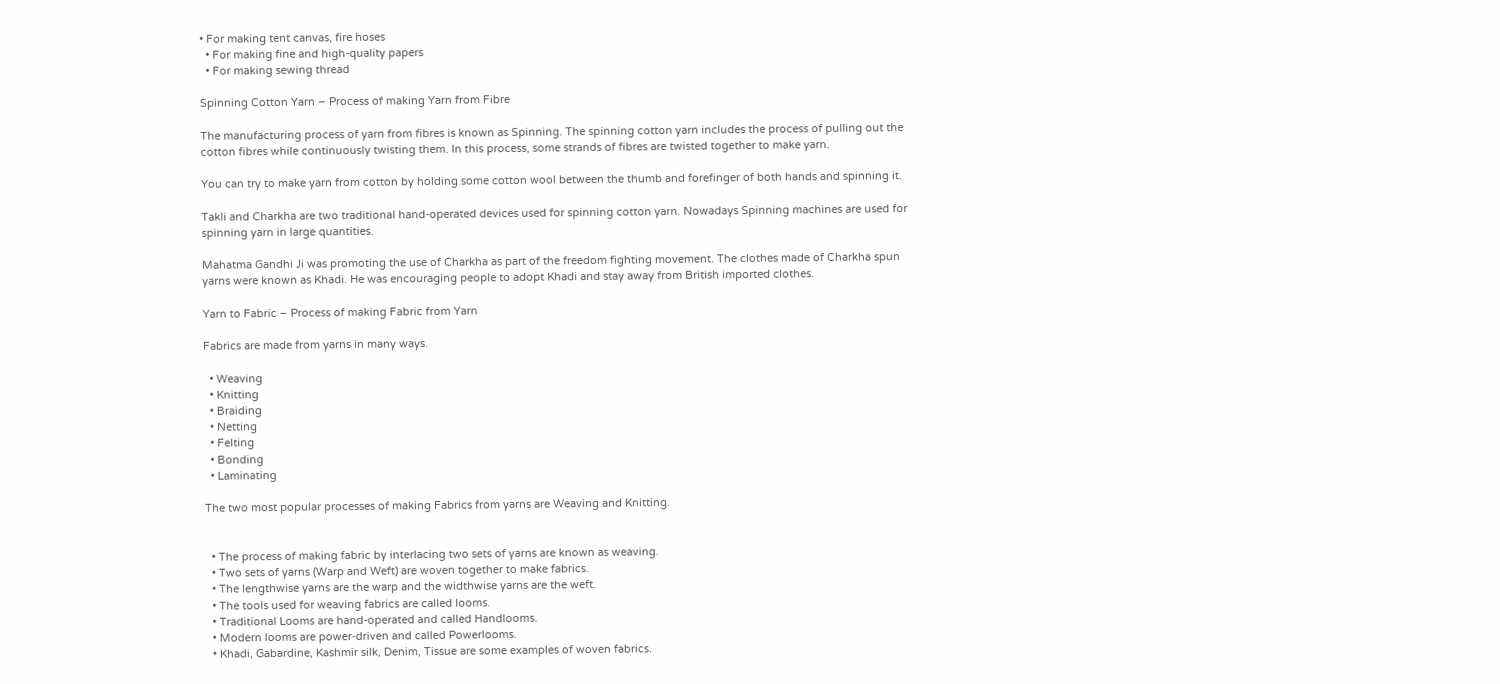• For making tent canvas, fire hoses
  • For making fine and high-quality papers
  • For making sewing thread

Spinning Cotton Yarn – Process of making Yarn from Fibre

The manufacturing process of yarn from fibres is known as Spinning. The spinning cotton yarn includes the process of pulling out the cotton fibres while continuously twisting them. In this process, some strands of fibres are twisted together to make yarn.

You can try to make yarn from cotton by holding some cotton wool between the thumb and forefinger of both hands and spinning it.

Takli and Charkha are two traditional hand-operated devices used for spinning cotton yarn. Nowadays Spinning machines are used for spinning yarn in large quantities.

Mahatma Gandhi Ji was promoting the use of Charkha as part of the freedom fighting movement. The clothes made of Charkha spun yarns were known as Khadi. He was encouraging people to adopt Khadi and stay away from British imported clothes.

Yarn to Fabric – Process of making Fabric from Yarn

Fabrics are made from yarns in many ways.

  • Weaving
  • Knitting
  • Braiding
  • Netting
  • Felting
  • Bonding
  • Laminating

The two most popular processes of making Fabrics from yarns are Weaving and Knitting.


  • The process of making fabric by interlacing two sets of yarns are known as weaving.
  • Two sets of yarns (Warp and Weft) are woven together to make fabrics.
  • The lengthwise yarns are the warp and the widthwise yarns are the weft.
  • The tools used for weaving fabrics are called looms.
  • Traditional Looms are hand-operated and called Handlooms.
  • Modern looms are power-driven and called Powerlooms.
  • Khadi, Gabardine, Kashmir silk, Denim, Tissue are some examples of woven fabrics.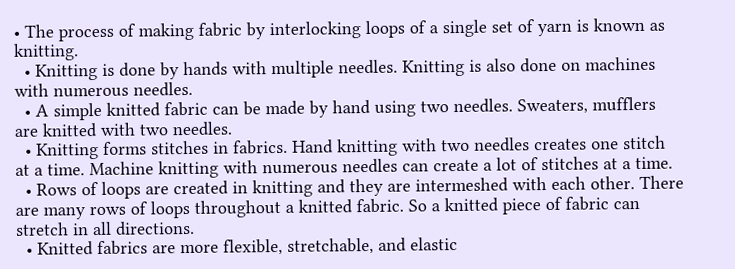• The process of making fabric by interlocking loops of a single set of yarn is known as knitting.
  • Knitting is done by hands with multiple needles. Knitting is also done on machines with numerous needles.
  • A simple knitted fabric can be made by hand using two needles. Sweaters, mufflers are knitted with two needles.
  • Knitting forms stitches in fabrics. Hand knitting with two needles creates one stitch at a time. Machine knitting with numerous needles can create a lot of stitches at a time.
  • Rows of loops are created in knitting and they are intermeshed with each other. There are many rows of loops throughout a knitted fabric. So a knitted piece of fabric can stretch in all directions.
  • Knitted fabrics are more flexible, stretchable, and elastic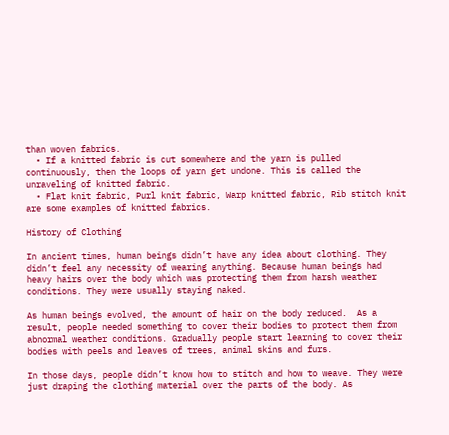than woven fabrics.
  • If a knitted fabric is cut somewhere and the yarn is pulled continuously, then the loops of yarn get undone. This is called the unraveling of knitted fabric.
  • Flat knit fabric, Purl knit fabric, Warp knitted fabric, Rib stitch knit are some examples of knitted fabrics.

History of Clothing

In ancient times, human beings didn’t have any idea about clothing. They didn’t feel any necessity of wearing anything. Because human beings had heavy hairs over the body which was protecting them from harsh weather conditions. They were usually staying naked.

As human beings evolved, the amount of hair on the body reduced.  As a result, people needed something to cover their bodies to protect them from abnormal weather conditions. Gradually people start learning to cover their bodies with peels and leaves of trees, animal skins and furs.

In those days, people didn’t know how to stitch and how to weave. They were just draping the clothing material over the parts of the body. As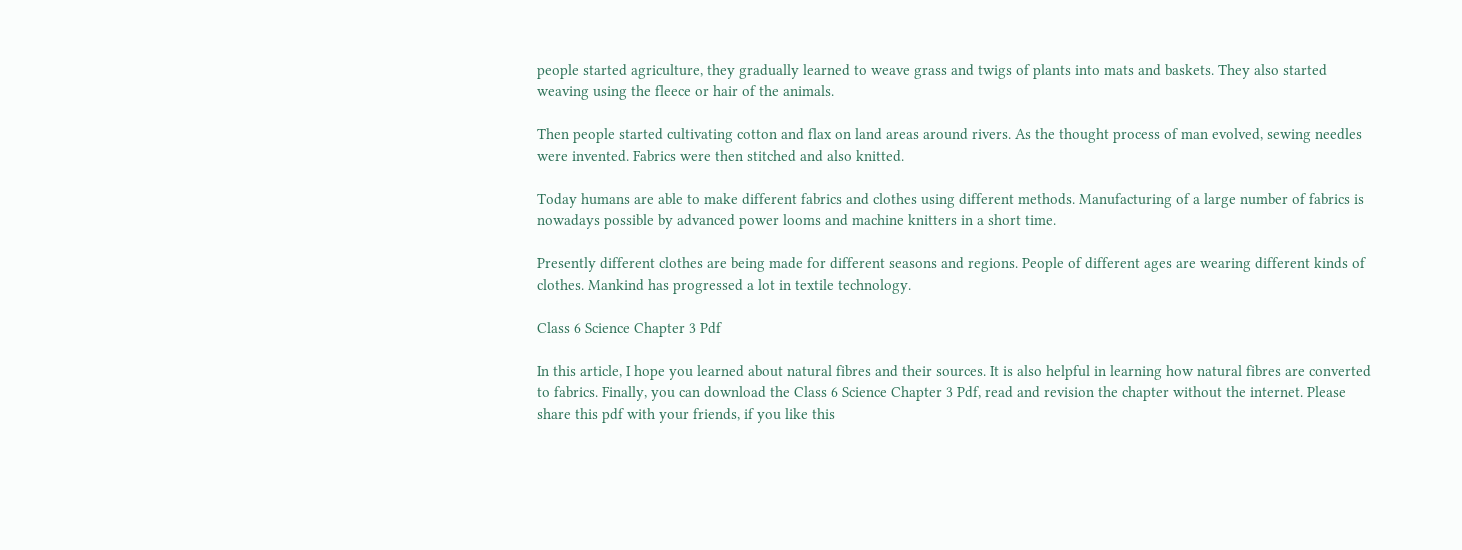people started agriculture, they gradually learned to weave grass and twigs of plants into mats and baskets. They also started weaving using the fleece or hair of the animals.

Then people started cultivating cotton and flax on land areas around rivers. As the thought process of man evolved, sewing needles were invented. Fabrics were then stitched and also knitted.

Today humans are able to make different fabrics and clothes using different methods. Manufacturing of a large number of fabrics is nowadays possible by advanced power looms and machine knitters in a short time.

Presently different clothes are being made for different seasons and regions. People of different ages are wearing different kinds of clothes. Mankind has progressed a lot in textile technology.

Class 6 Science Chapter 3 Pdf

In this article, I hope you learned about natural fibres and their sources. It is also helpful in learning how natural fibres are converted to fabrics. Finally, you can download the Class 6 Science Chapter 3 Pdf, read and revision the chapter without the internet. Please share this pdf with your friends, if you like this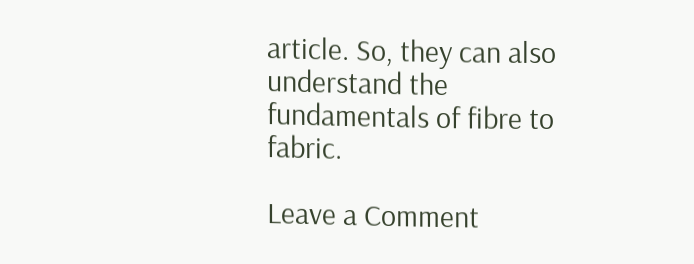article. So, they can also understand the fundamentals of fibre to fabric.

Leave a Comment